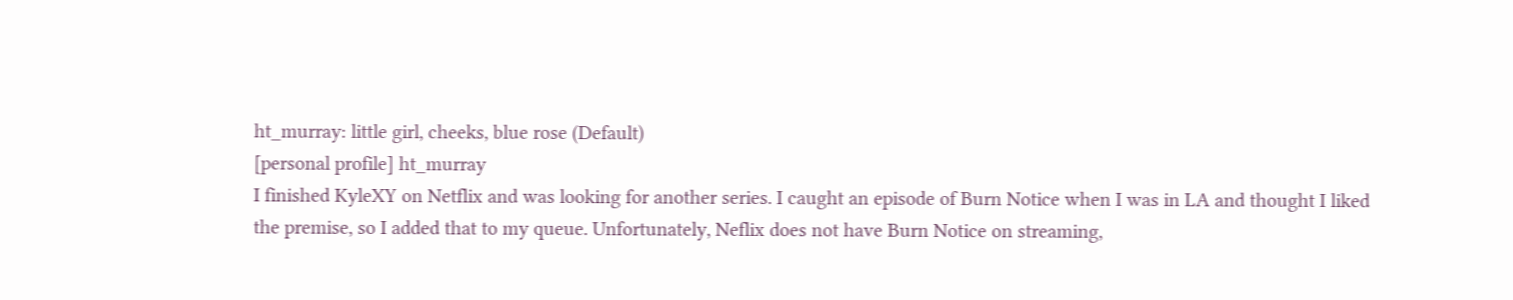ht_murray: little girl, cheeks, blue rose (Default)
[personal profile] ht_murray
I finished KyleXY on Netflix and was looking for another series. I caught an episode of Burn Notice when I was in LA and thought I liked the premise, so I added that to my queue. Unfortunately, Neflix does not have Burn Notice on streaming,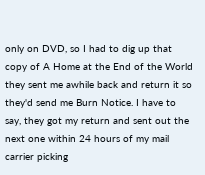only on DVD, so I had to dig up that copy of A Home at the End of the World they sent me awhile back and return it so they'd send me Burn Notice. I have to say, they got my return and sent out the next one within 24 hours of my mail carrier picking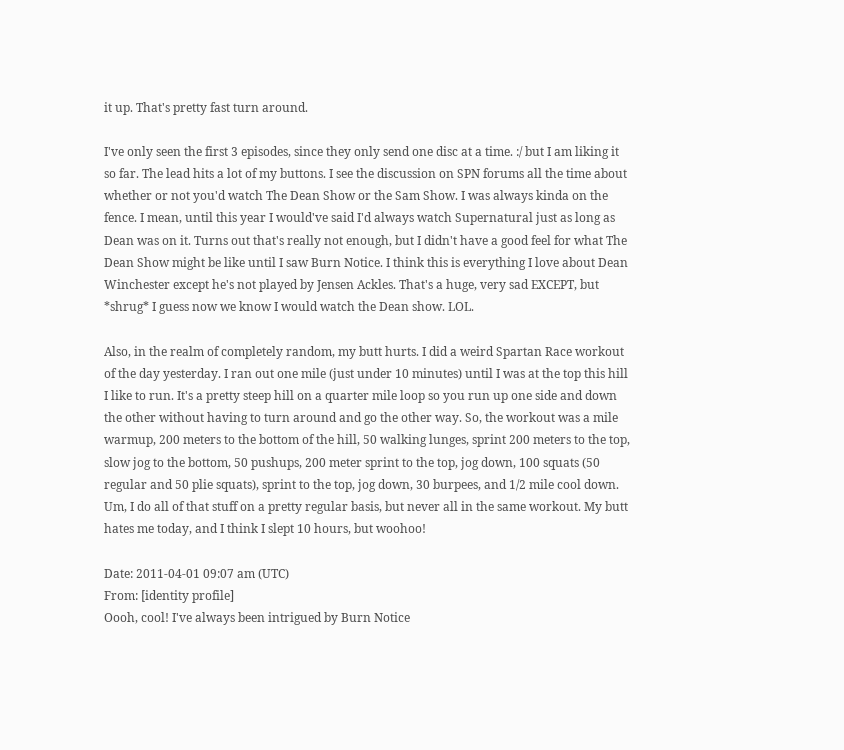it up. That's pretty fast turn around.

I've only seen the first 3 episodes, since they only send one disc at a time. :/ but I am liking it so far. The lead hits a lot of my buttons. I see the discussion on SPN forums all the time about whether or not you'd watch The Dean Show or the Sam Show. I was always kinda on the fence. I mean, until this year I would've said I'd always watch Supernatural just as long as Dean was on it. Turns out that's really not enough, but I didn't have a good feel for what The Dean Show might be like until I saw Burn Notice. I think this is everything I love about Dean Winchester except he's not played by Jensen Ackles. That's a huge, very sad EXCEPT, but *shrug* I guess now we know I would watch the Dean show. LOL.

Also, in the realm of completely random, my butt hurts. I did a weird Spartan Race workout of the day yesterday. I ran out one mile (just under 10 minutes) until I was at the top this hill I like to run. It's a pretty steep hill on a quarter mile loop so you run up one side and down the other without having to turn around and go the other way. So, the workout was a mile warmup, 200 meters to the bottom of the hill, 50 walking lunges, sprint 200 meters to the top, slow jog to the bottom, 50 pushups, 200 meter sprint to the top, jog down, 100 squats (50 regular and 50 plie squats), sprint to the top, jog down, 30 burpees, and 1/2 mile cool down. Um, I do all of that stuff on a pretty regular basis, but never all in the same workout. My butt hates me today, and I think I slept 10 hours, but woohoo!

Date: 2011-04-01 09:07 am (UTC)
From: [identity profile]
Oooh, cool! I've always been intrigued by Burn Notice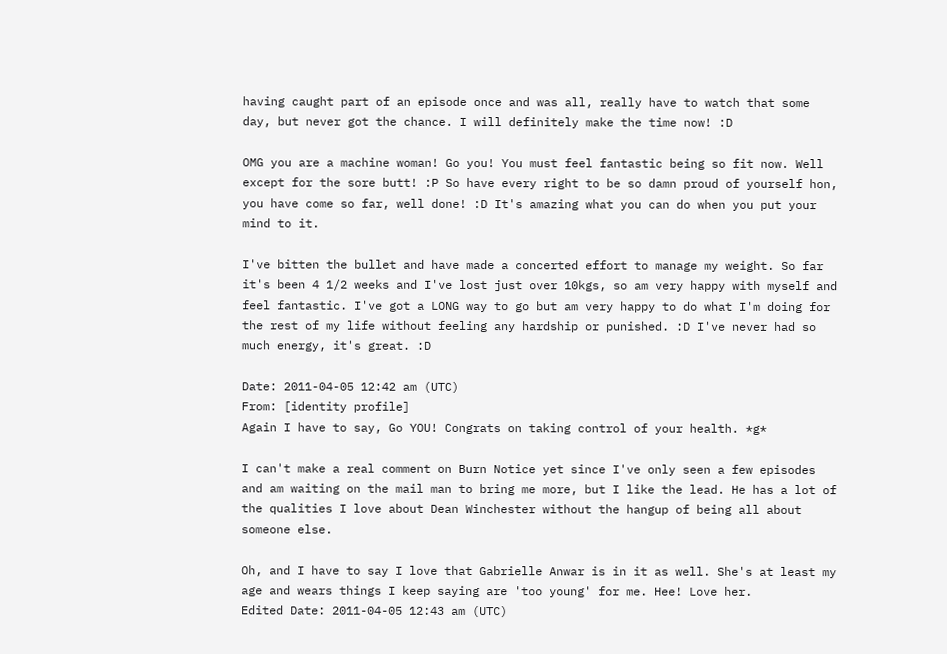having caught part of an episode once and was all, really have to watch that some day, but never got the chance. I will definitely make the time now! :D

OMG you are a machine woman! Go you! You must feel fantastic being so fit now. Well except for the sore butt! :P So have every right to be so damn proud of yourself hon, you have come so far, well done! :D It's amazing what you can do when you put your mind to it.

I've bitten the bullet and have made a concerted effort to manage my weight. So far it's been 4 1/2 weeks and I've lost just over 10kgs, so am very happy with myself and feel fantastic. I've got a LONG way to go but am very happy to do what I'm doing for the rest of my life without feeling any hardship or punished. :D I've never had so much energy, it's great. :D

Date: 2011-04-05 12:42 am (UTC)
From: [identity profile]
Again I have to say, Go YOU! Congrats on taking control of your health. *g*

I can't make a real comment on Burn Notice yet since I've only seen a few episodes and am waiting on the mail man to bring me more, but I like the lead. He has a lot of the qualities I love about Dean Winchester without the hangup of being all about someone else.

Oh, and I have to say I love that Gabrielle Anwar is in it as well. She's at least my age and wears things I keep saying are 'too young' for me. Hee! Love her.
Edited Date: 2011-04-05 12:43 am (UTC)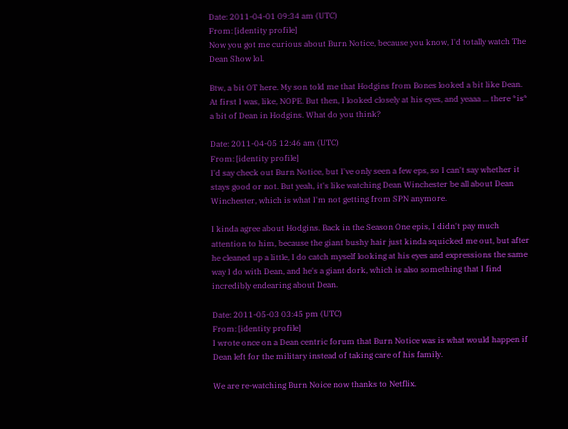Date: 2011-04-01 09:34 am (UTC)
From: [identity profile]
Now you got me curious about Burn Notice, because you know, I'd totally watch The Dean Show lol.

Btw, a bit OT here. My son told me that Hodgins from Bones looked a bit like Dean. At first I was, like, NOPE. But then, I looked closely at his eyes, and yeaaa ... there *is* a bit of Dean in Hodgins. What do you think?

Date: 2011-04-05 12:46 am (UTC)
From: [identity profile]
I'd say check out Burn Notice, but I've only seen a few eps, so I can't say whether it stays good or not. But yeah, it's like watching Dean Winchester be all about Dean Winchester, which is what I'm not getting from SPN anymore.

I kinda agree about Hodgins. Back in the Season One epis, I didn't pay much attention to him, because the giant bushy hair just kinda squicked me out, but after he cleaned up a little, I do catch myself looking at his eyes and expressions the same way I do with Dean, and he's a giant dork, which is also something that I find incredibly endearing about Dean.

Date: 2011-05-03 03:45 pm (UTC)
From: [identity profile]
I wrote once on a Dean centric forum that Burn Notice was is what would happen if Dean left for the military instead of taking care of his family.

We are re-watching Burn Noice now thanks to Netflix.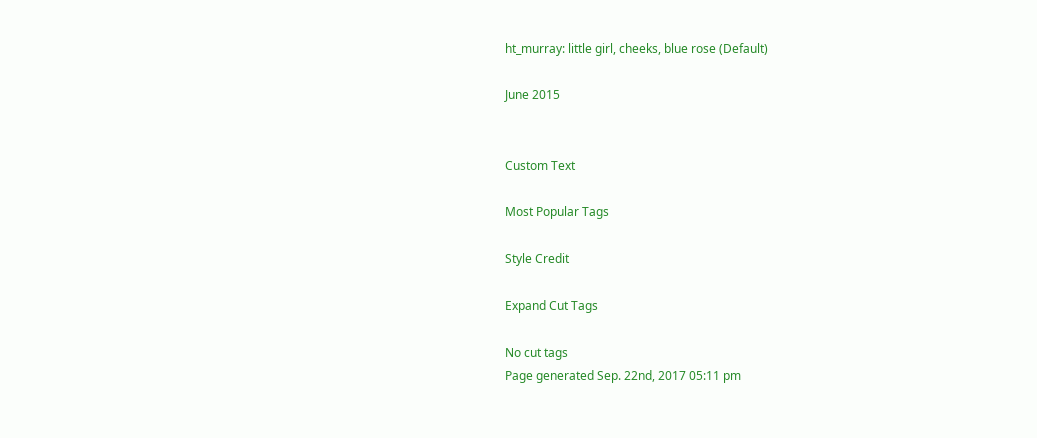ht_murray: little girl, cheeks, blue rose (Default)

June 2015


Custom Text

Most Popular Tags

Style Credit

Expand Cut Tags

No cut tags
Page generated Sep. 22nd, 2017 05:11 pm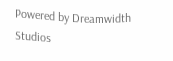Powered by Dreamwidth Studios